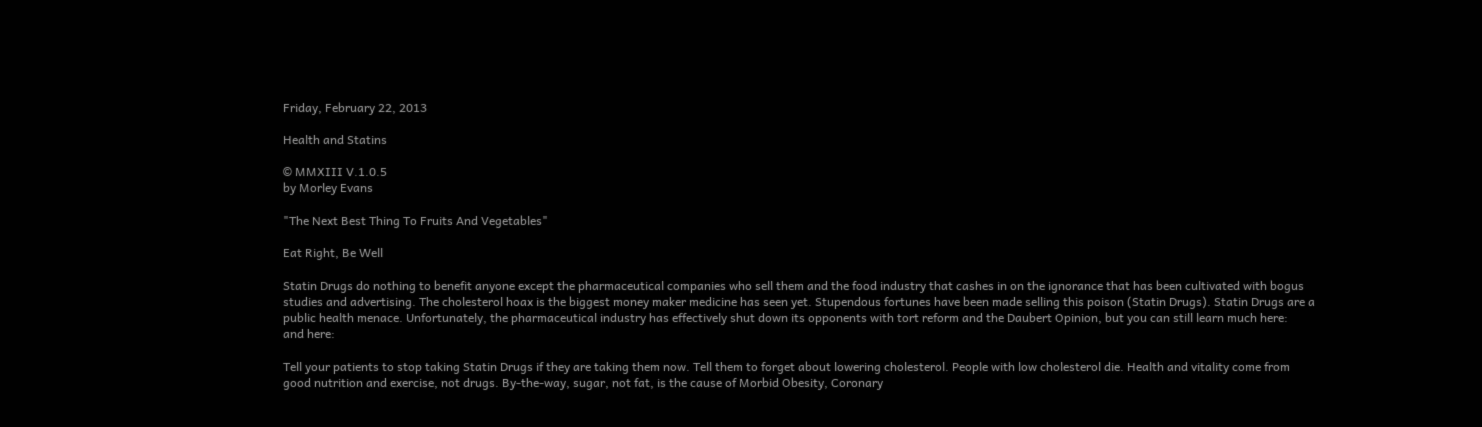Friday, February 22, 2013

Health and Statins

© MMXIII V.1.0.5
by Morley Evans

"The Next Best Thing To Fruits And Vegetables"

Eat Right, Be Well

Statin Drugs do nothing to benefit anyone except the pharmaceutical companies who sell them and the food industry that cashes in on the ignorance that has been cultivated with bogus studies and advertising. The cholesterol hoax is the biggest money maker medicine has seen yet. Stupendous fortunes have been made selling this poison (Statin Drugs). Statin Drugs are a public health menace. Unfortunately, the pharmaceutical industry has effectively shut down its opponents with tort reform and the Daubert Opinion, but you can still learn much here:
and here:

Tell your patients to stop taking Statin Drugs if they are taking them now. Tell them to forget about lowering cholesterol. People with low cholesterol die. Health and vitality come from good nutrition and exercise, not drugs. By-the-way, sugar, not fat, is the cause of Morbid Obesity, Coronary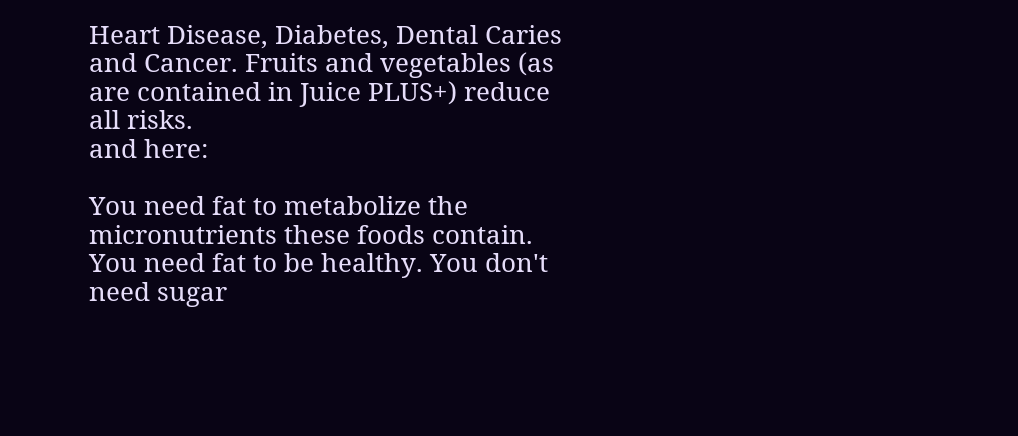Heart Disease, Diabetes, Dental Caries and Cancer. Fruits and vegetables (as are contained in Juice PLUS+) reduce all risks.
and here:

You need fat to metabolize the micronutrients these foods contain. You need fat to be healthy. You don't need sugar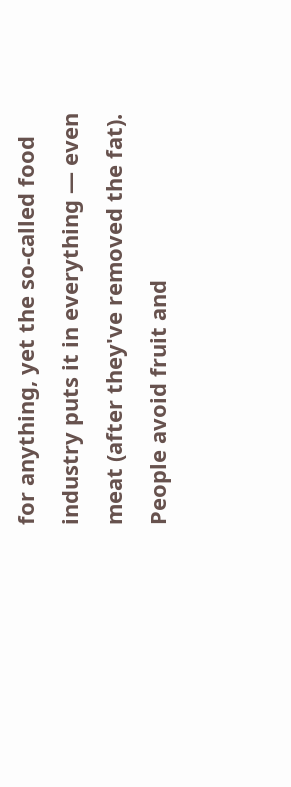for anything, yet the so-called food industry puts it in everything — even meat (after they've removed the fat). People avoid fruit and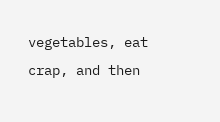vegetables, eat crap, and then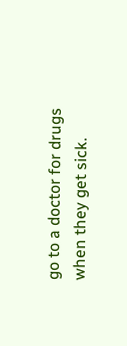go to a doctor for drugs when they get sick.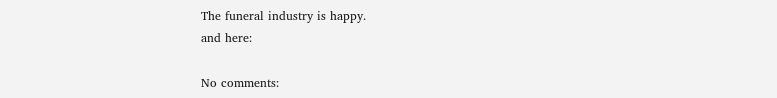The funeral industry is happy.
and here:

No comments: